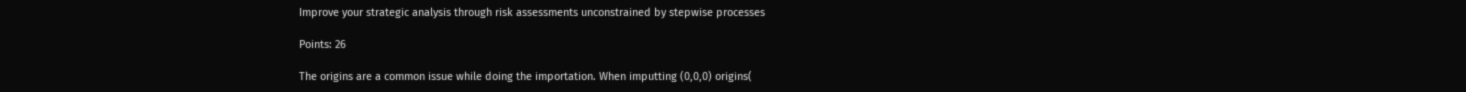Improve your strategic analysis through risk assessments unconstrained by stepwise processes

Points: 26

The origins are a common issue while doing the importation. When imputting (0,0,0) origins(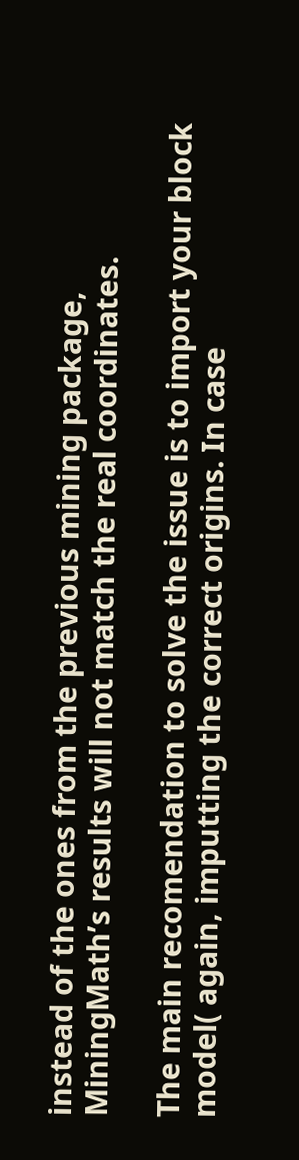instead of the ones from the previous mining package, MiningMath’s results will not match the real coordinates.

The main recomendation to solve the issue is to import your block model( again, imputting the correct origins. In case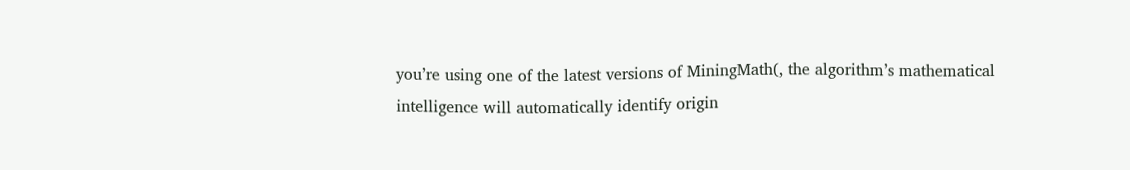you’re using one of the latest versions of MiningMath(, the algorithm’s mathematical intelligence will automatically identify origin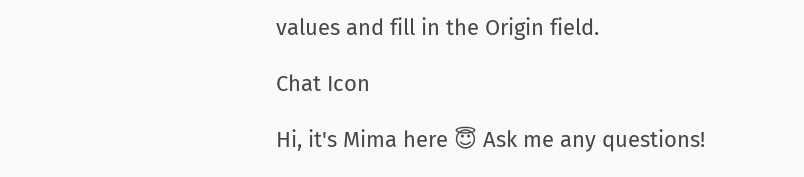values and fill in the Origin field.

Chat Icon

Hi, it's Mima here 😇 Ask me any questions!